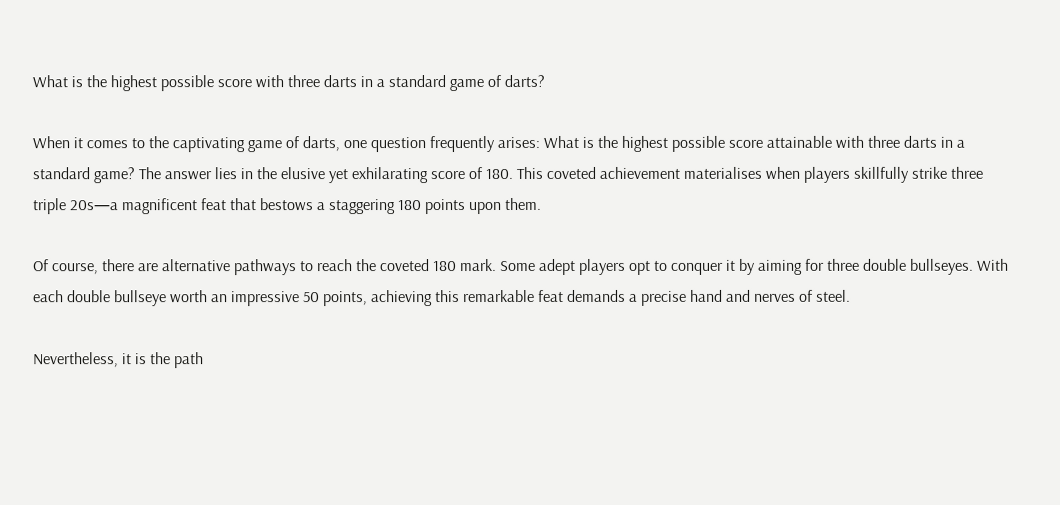What is the highest possible score with three darts in a standard game of darts?

When it comes to the captivating game of darts, one question frequently arises: What is the highest possible score attainable with three darts in a standard game? The answer lies in the elusive yet exhilarating score of 180. This coveted achievement materialises when players skillfully strike three triple 20s—a magnificent feat that bestows a staggering 180 points upon them.

Of course, there are alternative pathways to reach the coveted 180 mark. Some adept players opt to conquer it by aiming for three double bullseyes. With each double bullseye worth an impressive 50 points, achieving this remarkable feat demands a precise hand and nerves of steel.

Nevertheless, it is the path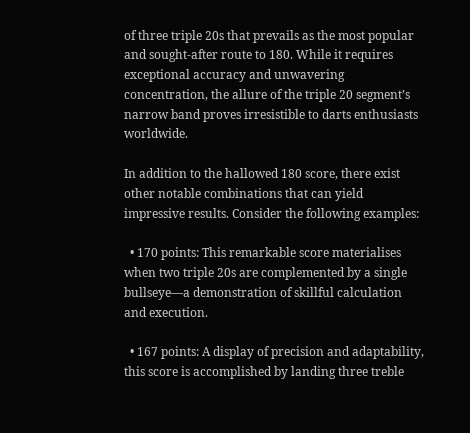of three triple 20s that prevails as the most popular and sought-after route to 180. While it requires exceptional accuracy and unwavering concentration, the allure of the triple 20 segment’s narrow band proves irresistible to darts enthusiasts worldwide.

In addition to the hallowed 180 score, there exist other notable combinations that can yield impressive results. Consider the following examples:

  • 170 points: This remarkable score materialises when two triple 20s are complemented by a single bullseye—a demonstration of skillful calculation and execution.

  • 167 points: A display of precision and adaptability, this score is accomplished by landing three treble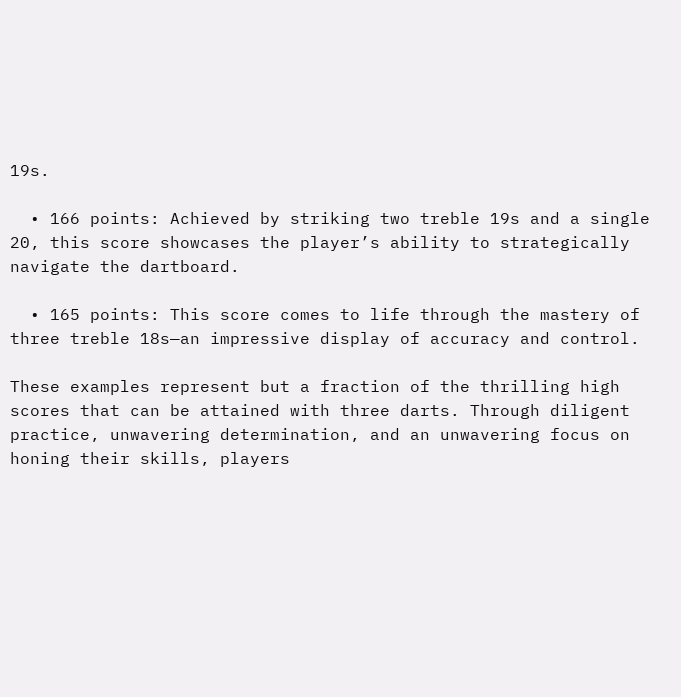19s.

  • 166 points: Achieved by striking two treble 19s and a single 20, this score showcases the player’s ability to strategically navigate the dartboard.

  • 165 points: This score comes to life through the mastery of three treble 18s—an impressive display of accuracy and control.

These examples represent but a fraction of the thrilling high scores that can be attained with three darts. Through diligent practice, unwavering determination, and an unwavering focus on honing their skills, players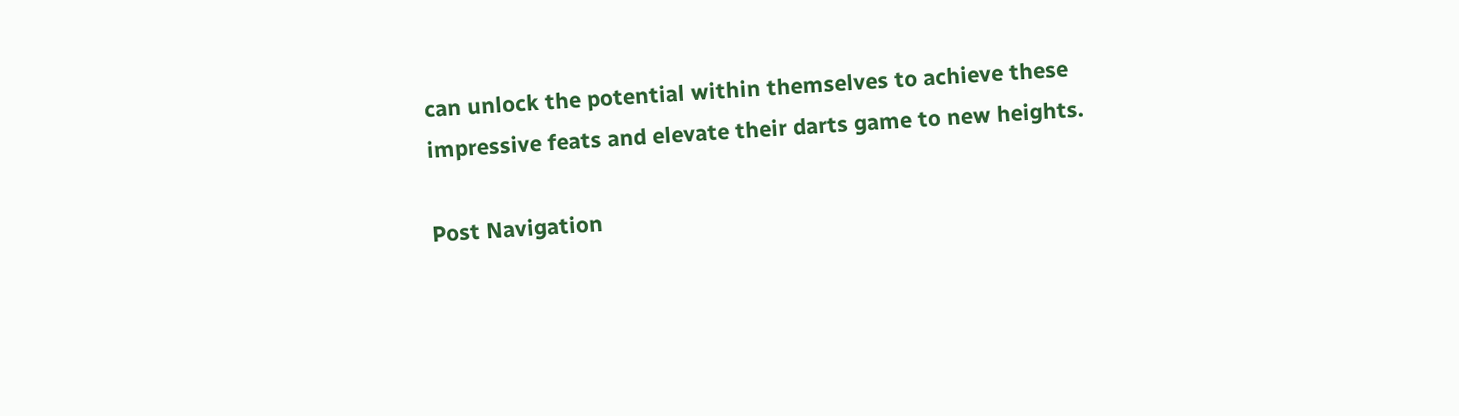can unlock the potential within themselves to achieve these impressive feats and elevate their darts game to new heights.

Post Navigation